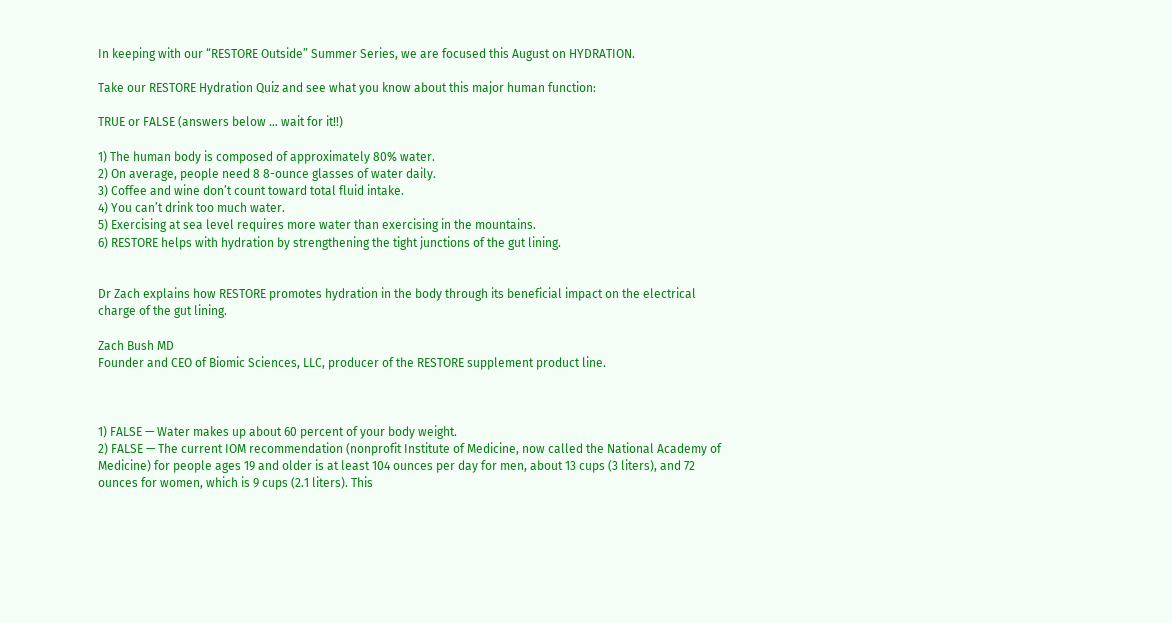In keeping with our “RESTORE Outside” Summer Series, we are focused this August on HYDRATION.

Take our RESTORE Hydration Quiz and see what you know about this major human function:

TRUE or FALSE (answers below … wait for it!!)

1) The human body is composed of approximately 80% water.
2) On average, people need 8 8-ounce glasses of water daily.
3) Coffee and wine don’t count toward total fluid intake.
4) You can’t drink too much water.
5) Exercising at sea level requires more water than exercising in the mountains.
6) RESTORE helps with hydration by strengthening the tight junctions of the gut lining.


Dr Zach explains how RESTORE promotes hydration in the body through its beneficial impact on the electrical charge of the gut lining.

Zach Bush MD
Founder and CEO of Biomic Sciences, LLC, producer of the RESTORE supplement product line.



1) FALSE — Water makes up about 60 percent of your body weight.
2) FALSE — The current IOM recommendation (nonprofit Institute of Medicine, now called the National Academy of Medicine) for people ages 19 and older is at least 104 ounces per day for men, about 13 cups (3 liters), and 72 ounces for women, which is 9 cups (2.1 liters). This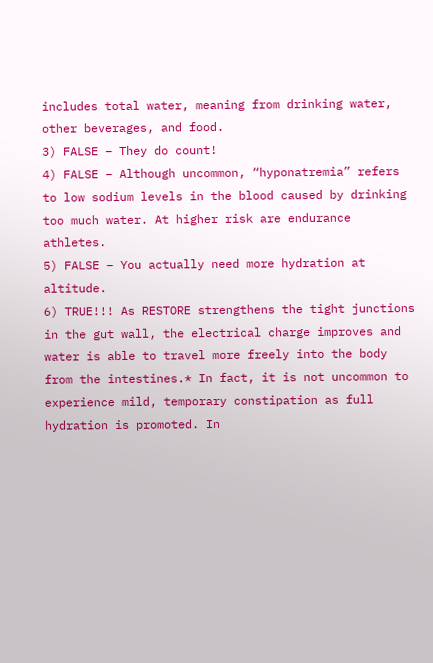includes total water, meaning from drinking water, other beverages, and food.
3) FALSE – They do count!
4) FALSE – Although uncommon, “hyponatremia” refers to low sodium levels in the blood caused by drinking too much water. At higher risk are endurance athletes.
5) FALSE – You actually need more hydration at altitude.
6) TRUE!!! As RESTORE strengthens the tight junctions in the gut wall, the electrical charge improves and water is able to travel more freely into the body from the intestines.* In fact, it is not uncommon to experience mild, temporary constipation as full hydration is promoted. In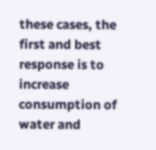these cases, the first and best response is to increase consumption of water and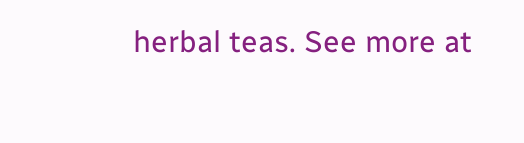herbal teas. See more at